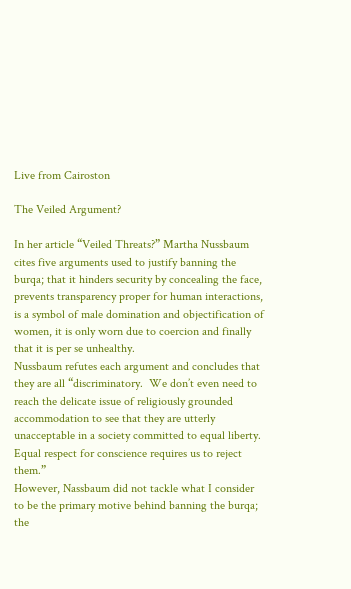Live from Cairoston

The Veiled Argument?

In her article “Veiled Threats?” Martha Nussbaum cites five arguments used to justify banning the burqa; that it hinders security by concealing the face, prevents transparency proper for human interactions, is a symbol of male domination and objectification of women, it is only worn due to coercion and finally that it is per se unhealthy.
Nussbaum refutes each argument and concludes that they are all “discriminatory.  We don’t even need to reach the delicate issue of religiously grounded accommodation to see that they are utterly unacceptable in a society committed to equal liberty.  Equal respect for conscience requires us to reject them.”
However, Nassbaum did not tackle what I consider to be the primary motive behind banning the burqa; the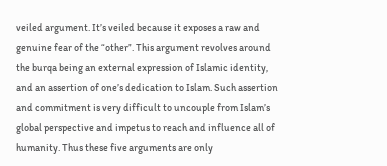veiled argument. It’s veiled because it exposes a raw and genuine fear of the “other”. This argument revolves around the burqa being an external expression of Islamic identity, and an assertion of one’s dedication to Islam. Such assertion and commitment is very difficult to uncouple from Islam’s global perspective and impetus to reach and influence all of humanity. Thus these five arguments are only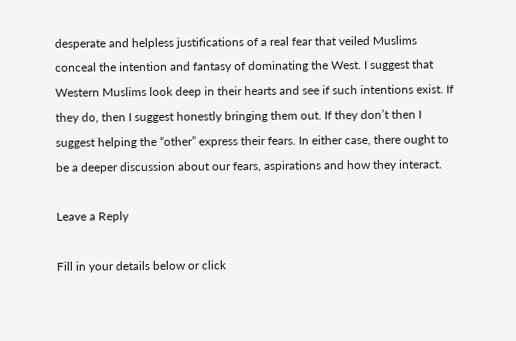desperate and helpless justifications of a real fear that veiled Muslims conceal the intention and fantasy of dominating the West. I suggest that Western Muslims look deep in their hearts and see if such intentions exist. If they do, then I suggest honestly bringing them out. If they don’t then I suggest helping the “other” express their fears. In either case, there ought to be a deeper discussion about our fears, aspirations and how they interact.

Leave a Reply

Fill in your details below or click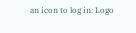an icon to log in: Logo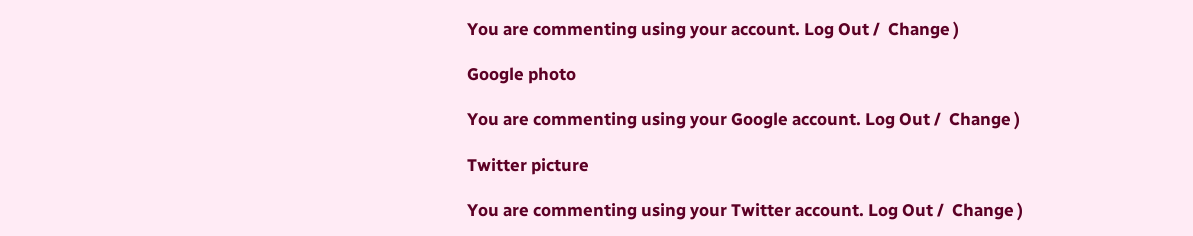You are commenting using your account. Log Out /  Change )

Google photo

You are commenting using your Google account. Log Out /  Change )

Twitter picture

You are commenting using your Twitter account. Log Out /  Change )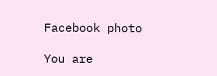Facebook photo

You are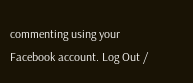commenting using your Facebook account. Log Out /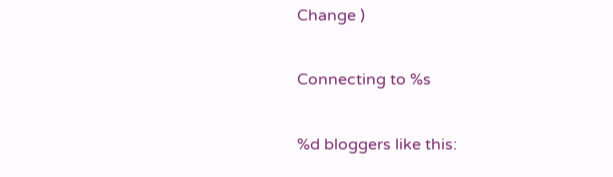Change )

Connecting to %s

%d bloggers like this: